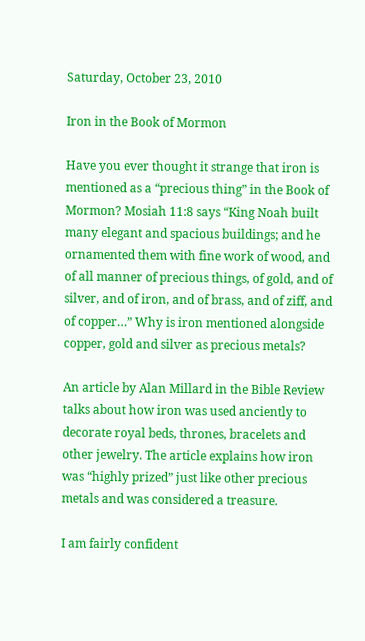Saturday, October 23, 2010

Iron in the Book of Mormon

Have you ever thought it strange that iron is mentioned as a “precious thing” in the Book of Mormon? Mosiah 11:8 says “King Noah built many elegant and spacious buildings; and he ornamented them with fine work of wood, and of all manner of precious things, of gold, and of silver, and of iron, and of brass, and of ziff, and of copper…” Why is iron mentioned alongside copper, gold and silver as precious metals?

An article by Alan Millard in the Bible Review talks about how iron was used anciently to decorate royal beds, thrones, bracelets and other jewelry. The article explains how iron was “highly prized” just like other precious metals and was considered a treasure.

I am fairly confident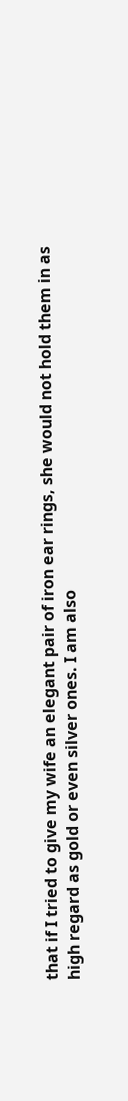that if I tried to give my wife an elegant pair of iron ear rings, she would not hold them in as high regard as gold or even silver ones. I am also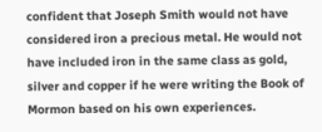confident that Joseph Smith would not have considered iron a precious metal. He would not have included iron in the same class as gold, silver and copper if he were writing the Book of Mormon based on his own experiences.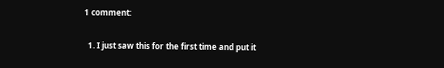1 comment:

  1. I just saw this for the first time and put it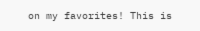on my favorites! This is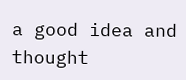a good idea and thought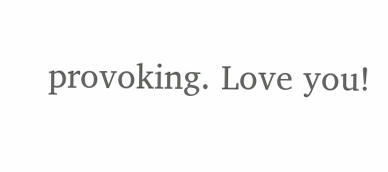provoking. Love you!